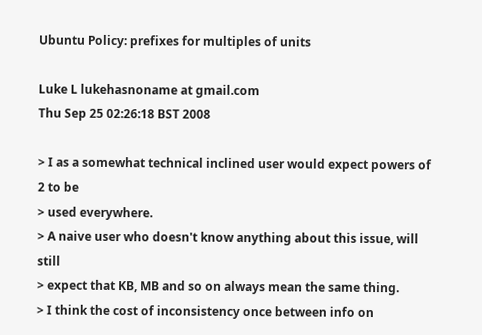Ubuntu Policy: prefixes for multiples of units

Luke L lukehasnoname at gmail.com
Thu Sep 25 02:26:18 BST 2008

> I as a somewhat technical inclined user would expect powers of 2 to be
> used everywhere.
> A naive user who doesn't know anything about this issue, will still
> expect that KB, MB and so on always mean the same thing.
> I think the cost of inconsistency once between info on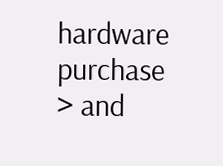hardware purchase
> and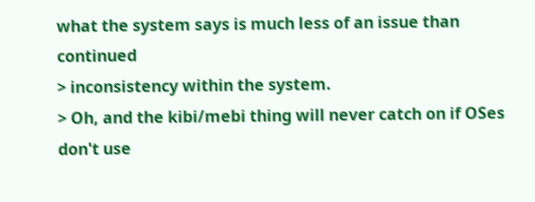what the system says is much less of an issue than continued
> inconsistency within the system.
> Oh, and the kibi/mebi thing will never catch on if OSes don't use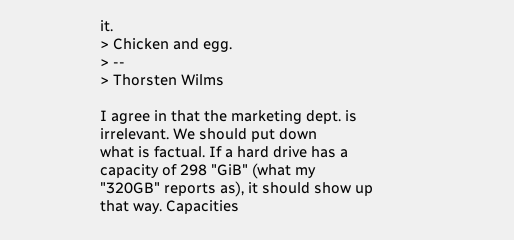it.
> Chicken and egg.
> --
> Thorsten Wilms

I agree in that the marketing dept. is irrelevant. We should put down
what is factual. If a hard drive has a capacity of 298 "GiB" (what my
"320GB" reports as), it should show up that way. Capacities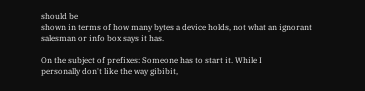should be
shown in terms of how many bytes a device holds, not what an ignorant
salesman or info box says it has.

On the subject of prefixes: Someone has to start it. While I
personally don't like the way gibibit,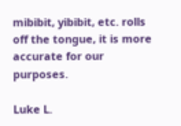mibibit, yibibit, etc. rolls
off the tongue, it is more accurate for our purposes.

Luke L.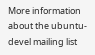More information about the ubuntu-devel mailing list